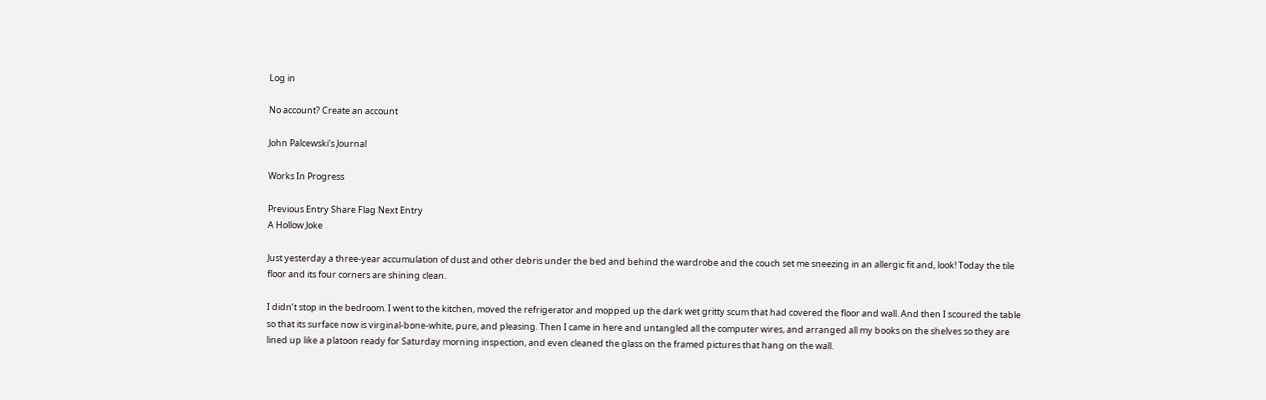Log in

No account? Create an account

John Palcewski's Journal

Works In Progress

Previous Entry Share Flag Next Entry
A Hollow Joke

Just yesterday a three-year accumulation of dust and other debris under the bed and behind the wardrobe and the couch set me sneezing in an allergic fit and, look! Today the tile floor and its four corners are shining clean.

I didn’t stop in the bedroom. I went to the kitchen, moved the refrigerator and mopped up the dark wet gritty scum that had covered the floor and wall. And then I scoured the table so that its surface now is virginal-bone-white, pure, and pleasing. Then I came in here and untangled all the computer wires, and arranged all my books on the shelves so they are lined up like a platoon ready for Saturday morning inspection, and even cleaned the glass on the framed pictures that hang on the wall.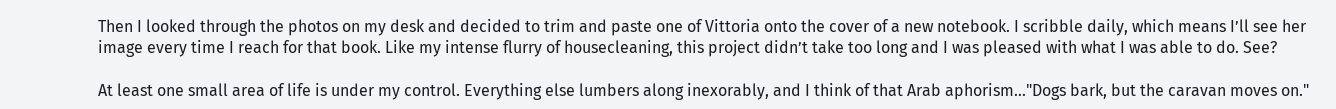Then I looked through the photos on my desk and decided to trim and paste one of Vittoria onto the cover of a new notebook. I scribble daily, which means I’ll see her image every time I reach for that book. Like my intense flurry of housecleaning, this project didn’t take too long and I was pleased with what I was able to do. See?

At least one small area of life is under my control. Everything else lumbers along inexorably, and I think of that Arab aphorism..."Dogs bark, but the caravan moves on."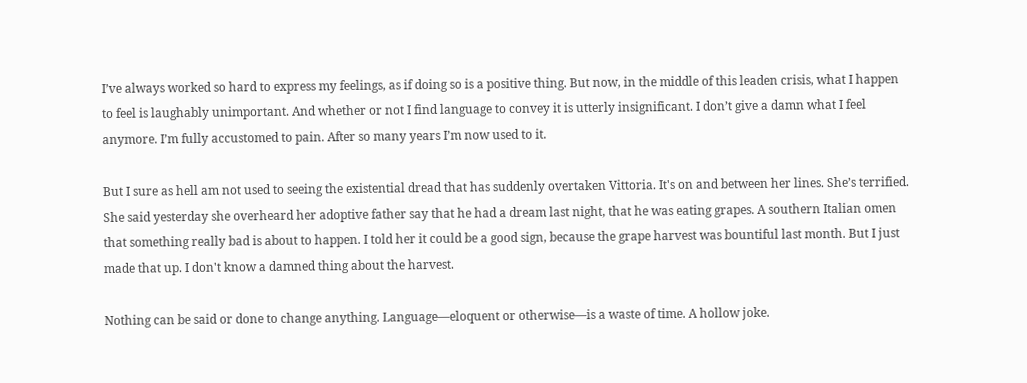I’ve always worked so hard to express my feelings, as if doing so is a positive thing. But now, in the middle of this leaden crisis, what I happen to feel is laughably unimportant. And whether or not I find language to convey it is utterly insignificant. I don’t give a damn what I feel anymore. I’m fully accustomed to pain. After so many years I’m now used to it.

But I sure as hell am not used to seeing the existential dread that has suddenly overtaken Vittoria. It's on and between her lines. She’s terrified. She said yesterday she overheard her adoptive father say that he had a dream last night, that he was eating grapes. A southern Italian omen that something really bad is about to happen. I told her it could be a good sign, because the grape harvest was bountiful last month. But I just made that up. I don't know a damned thing about the harvest.

Nothing can be said or done to change anything. Language—eloquent or otherwise—is a waste of time. A hollow joke.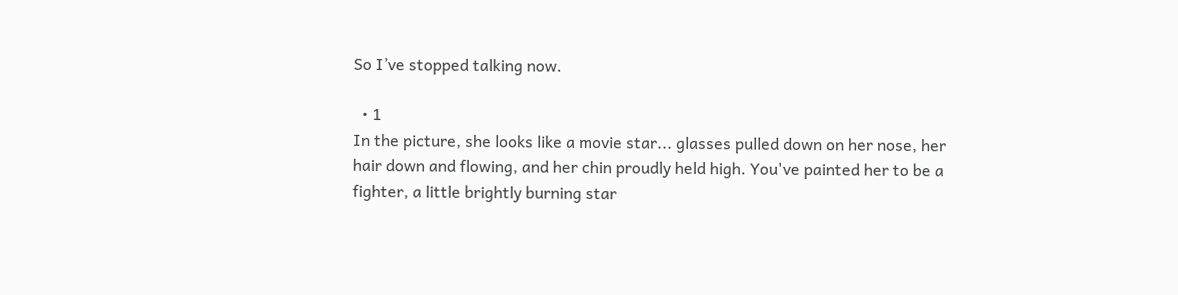So I’ve stopped talking now.

  • 1
In the picture, she looks like a movie star... glasses pulled down on her nose, her hair down and flowing, and her chin proudly held high. You've painted her to be a fighter, a little brightly burning star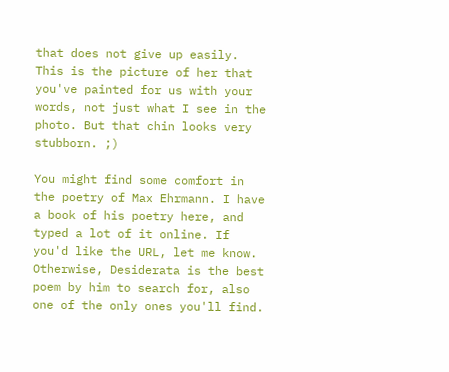that does not give up easily. This is the picture of her that you've painted for us with your words, not just what I see in the photo. But that chin looks very stubborn. ;)

You might find some comfort in the poetry of Max Ehrmann. I have a book of his poetry here, and typed a lot of it online. If you'd like the URL, let me know. Otherwise, Desiderata is the best poem by him to search for, also one of the only ones you'll find.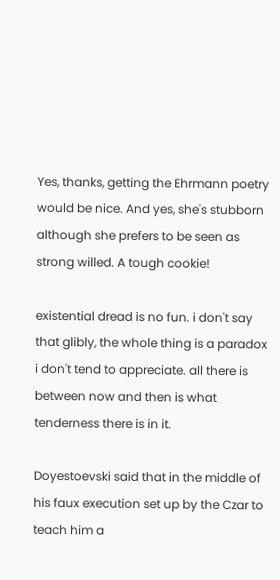Yes, thanks, getting the Ehrmann poetry would be nice. And yes, she's stubborn although she prefers to be seen as strong willed. A tough cookie!

existential dread is no fun. i don't say that glibly, the whole thing is a paradox i don't tend to appreciate. all there is between now and then is what tenderness there is in it.

Doyestoevski said that in the middle of his faux execution set up by the Czar to teach him a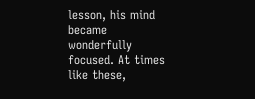lesson, his mind became wonderfully focused. At times like these,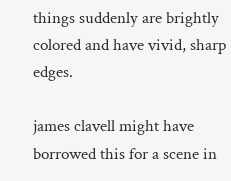things suddenly are brightly colored and have vivid, sharp edges.

james clavell might have borrowed this for a scene in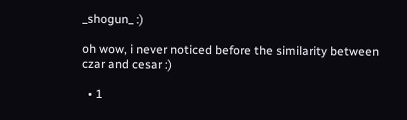_shogun_ :)

oh wow, i never noticed before the similarity between czar and cesar :)

  • 1